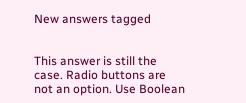New answers tagged


This answer is still the case. Radio buttons are not an option. Use Boolean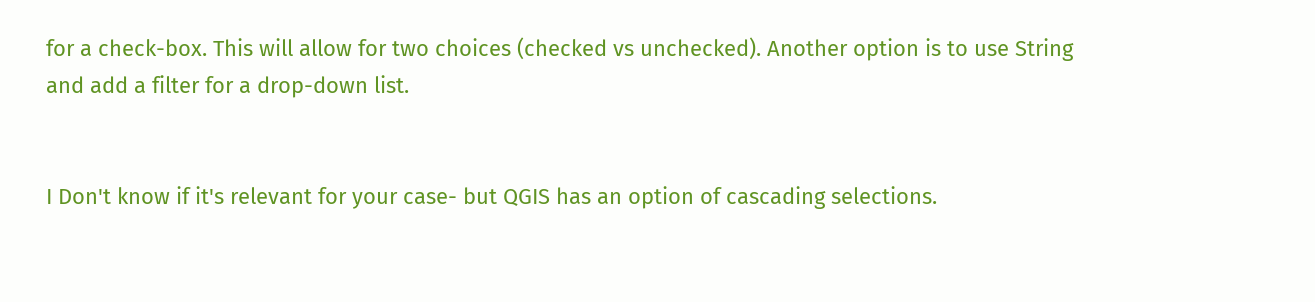for a check-box. This will allow for two choices (checked vs unchecked). Another option is to use String and add a filter for a drop-down list.


I Don't know if it's relevant for your case- but QGIS has an option of cascading selections.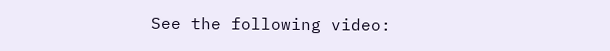See the following video: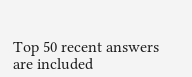Top 50 recent answers are included